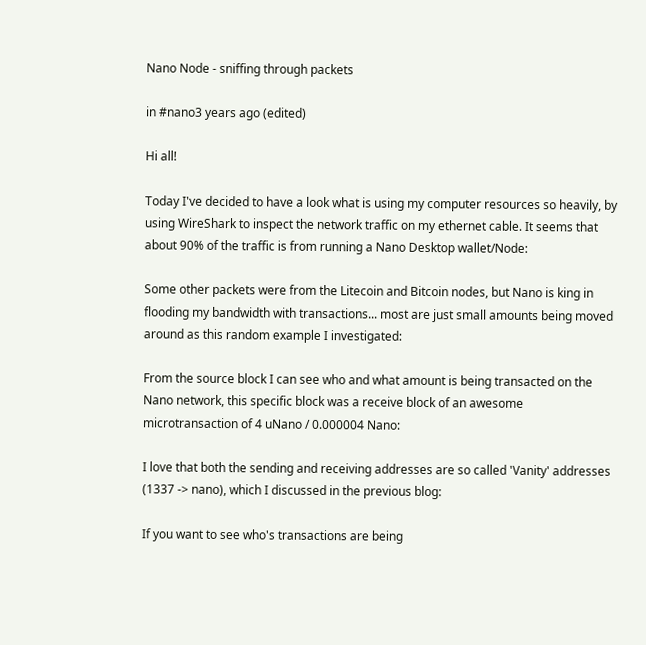Nano Node - sniffing through packets

in #nano3 years ago (edited)

Hi all!

Today I've decided to have a look what is using my computer resources so heavily, by using WireShark to inspect the network traffic on my ethernet cable. It seems that about 90% of the traffic is from running a Nano Desktop wallet/Node:

Some other packets were from the Litecoin and Bitcoin nodes, but Nano is king in flooding my bandwidth with transactions... most are just small amounts being moved around as this random example I investigated:

From the source block I can see who and what amount is being transacted on the Nano network, this specific block was a receive block of an awesome microtransaction of 4 uNano / 0.000004 Nano:

I love that both the sending and receiving addresses are so called 'Vanity' addresses (1337 -> nano), which I discussed in the previous blog:

If you want to see who's transactions are being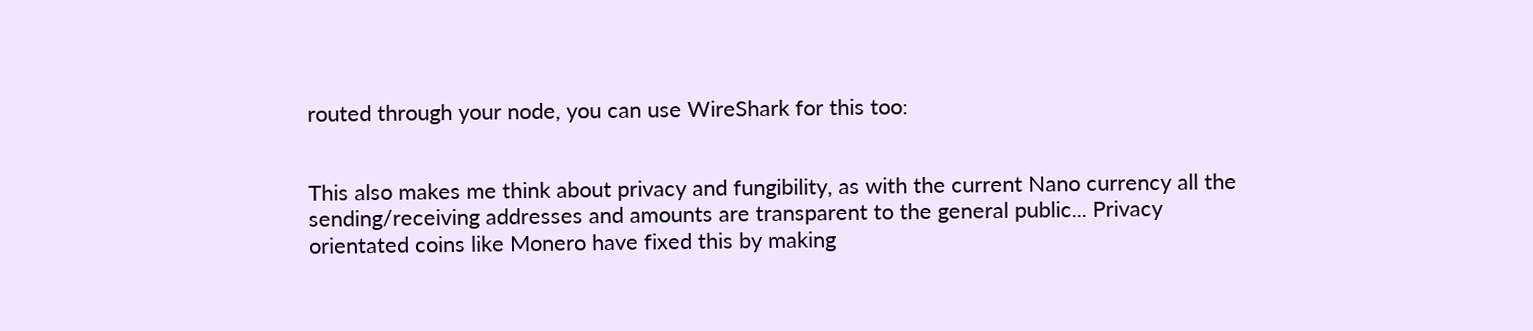routed through your node, you can use WireShark for this too:


This also makes me think about privacy and fungibility, as with the current Nano currency all the sending/receiving addresses and amounts are transparent to the general public... Privacy orientated coins like Monero have fixed this by making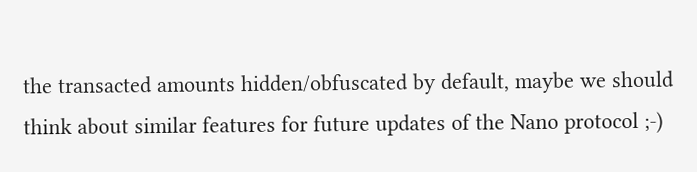the transacted amounts hidden/obfuscated by default, maybe we should think about similar features for future updates of the Nano protocol ;-)